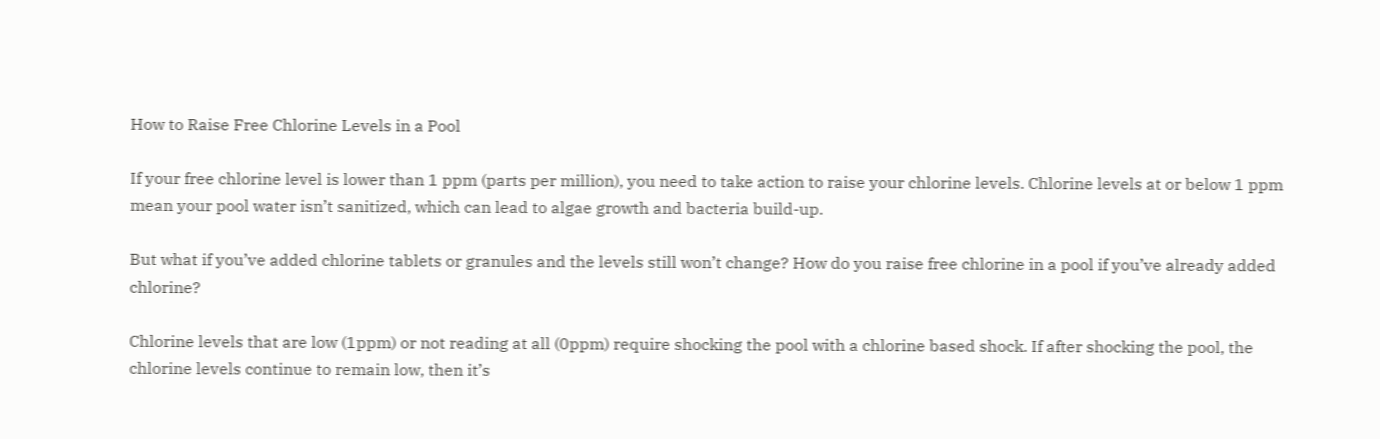How to Raise Free Chlorine Levels in a Pool

If your free chlorine level is lower than 1 ppm (parts per million), you need to take action to raise your chlorine levels. Chlorine levels at or below 1 ppm mean your pool water isn’t sanitized, which can lead to algae growth and bacteria build-up.

But what if you’ve added chlorine tablets or granules and the levels still won’t change? How do you raise free chlorine in a pool if you’ve already added chlorine?

Chlorine levels that are low (1ppm) or not reading at all (0ppm) require shocking the pool with a chlorine based shock. If after shocking the pool, the chlorine levels continue to remain low, then it’s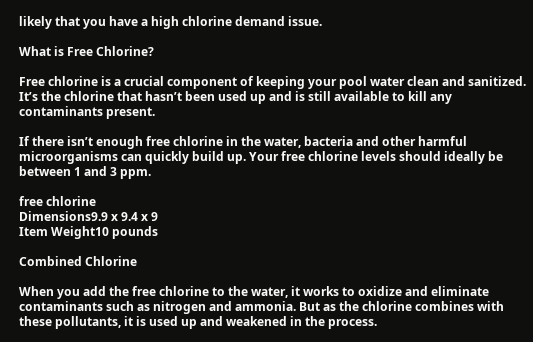likely that you have a high chlorine demand issue.

What is Free Chlorine?

Free chlorine is a crucial component of keeping your pool water clean and sanitized. It’s the chlorine that hasn’t been used up and is still available to kill any contaminants present.

If there isn’t enough free chlorine in the water, bacteria and other harmful microorganisms can quickly build up. Your free chlorine levels should ideally be between 1 and 3 ppm.

free chlorine
Dimensions9.9 x 9.4 x 9
Item Weight10 pounds

Combined Chlorine

When you add the free chlorine to the water, it works to oxidize and eliminate contaminants such as nitrogen and ammonia. But as the chlorine combines with these pollutants, it is used up and weakened in the process.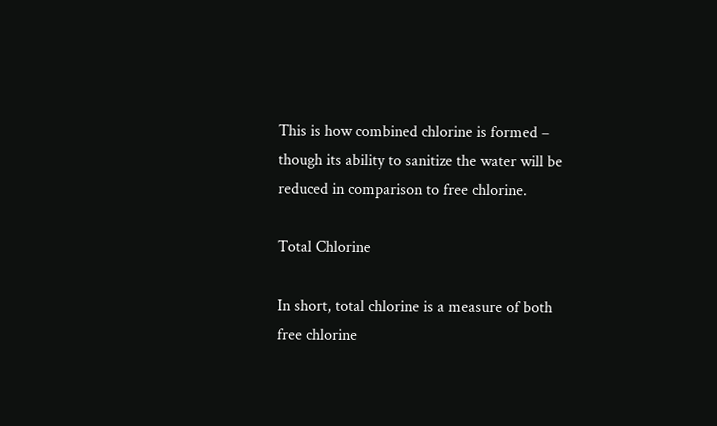This is how combined chlorine is formed – though its ability to sanitize the water will be reduced in comparison to free chlorine.

Total Chlorine

In short, total chlorine is a measure of both free chlorine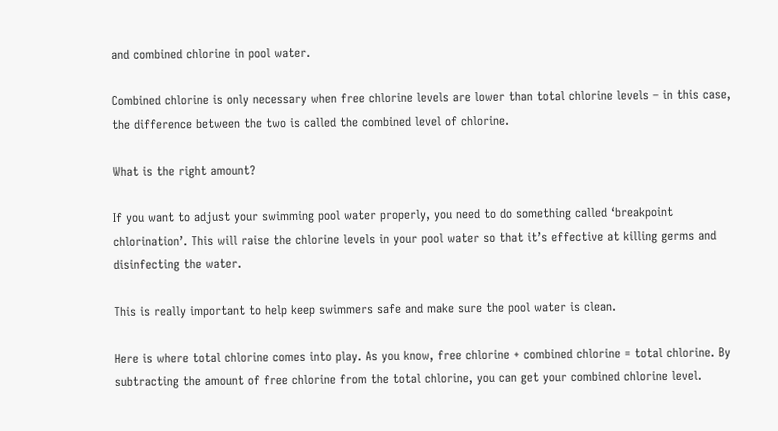and combined chlorine in pool water.

Combined chlorine is only necessary when free chlorine levels are lower than total chlorine levels – in this case, the difference between the two is called the combined level of chlorine.

What is the right amount?

If you want to adjust your swimming pool water properly, you need to do something called ‘breakpoint chlorination’. This will raise the chlorine levels in your pool water so that it’s effective at killing germs and disinfecting the water.

This is really important to help keep swimmers safe and make sure the pool water is clean.

Here is where total chlorine comes into play. As you know, free chlorine + combined chlorine = total chlorine. By subtracting the amount of free chlorine from the total chlorine, you can get your combined chlorine level.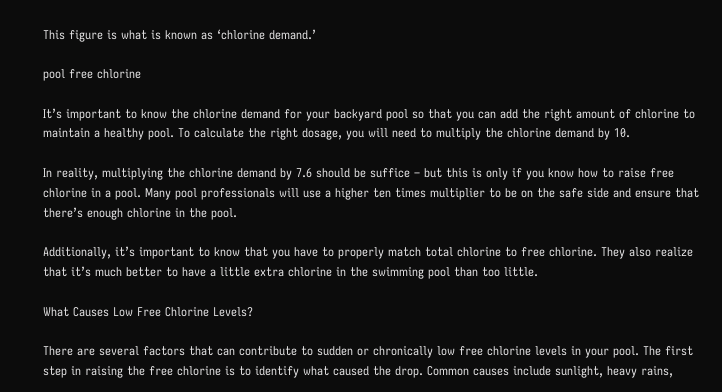This figure is what is known as ‘chlorine demand.’

pool free chlorine

It’s important to know the chlorine demand for your backyard pool so that you can add the right amount of chlorine to maintain a healthy pool. To calculate the right dosage, you will need to multiply the chlorine demand by 10.

In reality, multiplying the chlorine demand by 7.6 should be suffice – but this is only if you know how to raise free chlorine in a pool. Many pool professionals will use a higher ten times multiplier to be on the safe side and ensure that there’s enough chlorine in the pool.

Additionally, it’s important to know that you have to properly match total chlorine to free chlorine. They also realize that it’s much better to have a little extra chlorine in the swimming pool than too little.

What Causes Low Free Chlorine Levels?

There are several factors that can contribute to sudden or chronically low free chlorine levels in your pool. The first step in raising the free chlorine is to identify what caused the drop. Common causes include sunlight, heavy rains,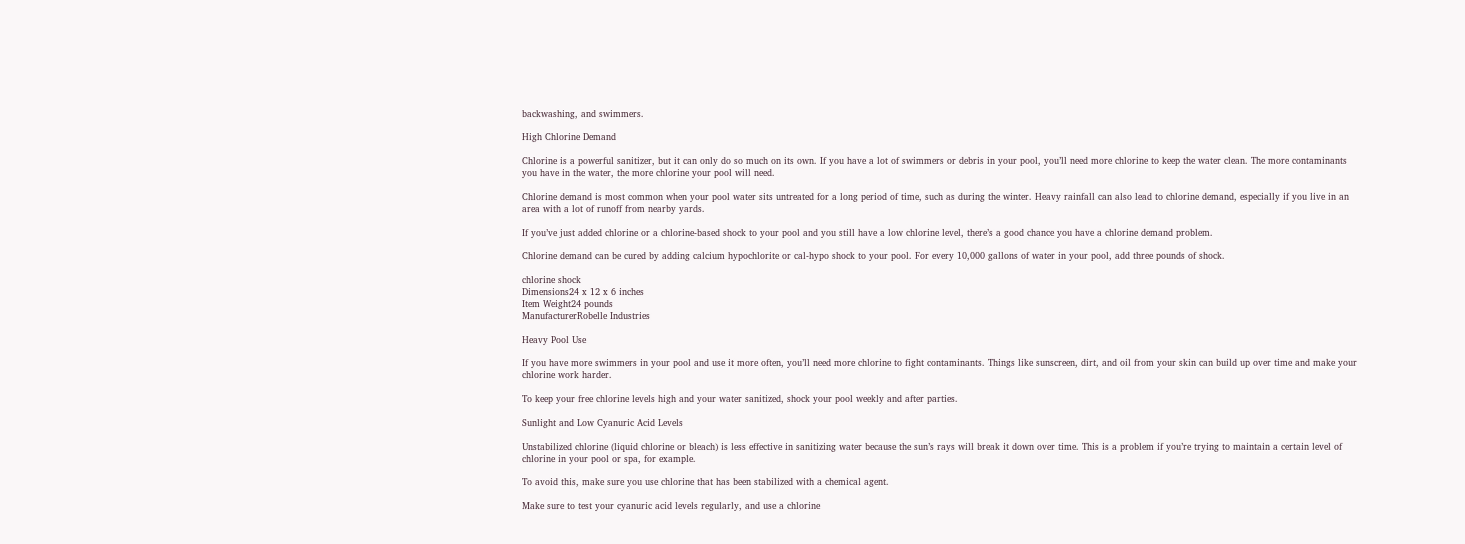backwashing, and swimmers.

High Chlorine Demand

Chlorine is a powerful sanitizer, but it can only do so much on its own. If you have a lot of swimmers or debris in your pool, you’ll need more chlorine to keep the water clean. The more contaminants you have in the water, the more chlorine your pool will need.

Chlorine demand is most common when your pool water sits untreated for a long period of time, such as during the winter. Heavy rainfall can also lead to chlorine demand, especially if you live in an area with a lot of runoff from nearby yards.

If you’ve just added chlorine or a chlorine-based shock to your pool and you still have a low chlorine level, there’s a good chance you have a chlorine demand problem.

Chlorine demand can be cured by adding calcium hypochlorite or cal-hypo shock to your pool. For every 10,000 gallons of water in your pool, add three pounds of shock.

chlorine shock
Dimensions24 x 12 x 6 inches
Item Weight24 pounds
ManufacturerRobelle Industries

Heavy Pool Use

If you have more swimmers in your pool and use it more often, you’ll need more chlorine to fight contaminants. Things like sunscreen, dirt, and oil from your skin can build up over time and make your chlorine work harder.

To keep your free chlorine levels high and your water sanitized, shock your pool weekly and after parties.

Sunlight and Low Cyanuric Acid Levels

Unstabilized chlorine (liquid chlorine or bleach) is less effective in sanitizing water because the sun’s rays will break it down over time. This is a problem if you’re trying to maintain a certain level of chlorine in your pool or spa, for example.

To avoid this, make sure you use chlorine that has been stabilized with a chemical agent.

Make sure to test your cyanuric acid levels regularly, and use a chlorine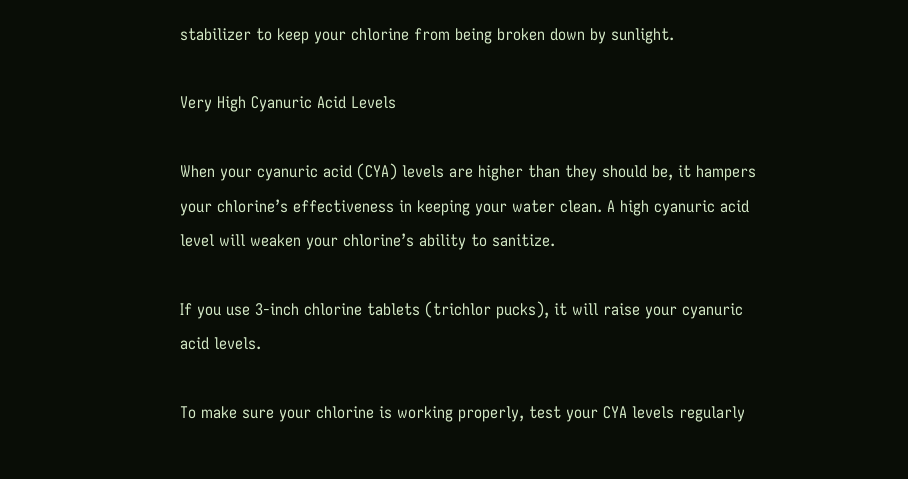stabilizer to keep your chlorine from being broken down by sunlight.

Very High Cyanuric Acid Levels

When your cyanuric acid (CYA) levels are higher than they should be, it hampers your chlorine’s effectiveness in keeping your water clean. A high cyanuric acid level will weaken your chlorine’s ability to sanitize.

If you use 3-inch chlorine tablets (trichlor pucks), it will raise your cyanuric acid levels.

To make sure your chlorine is working properly, test your CYA levels regularly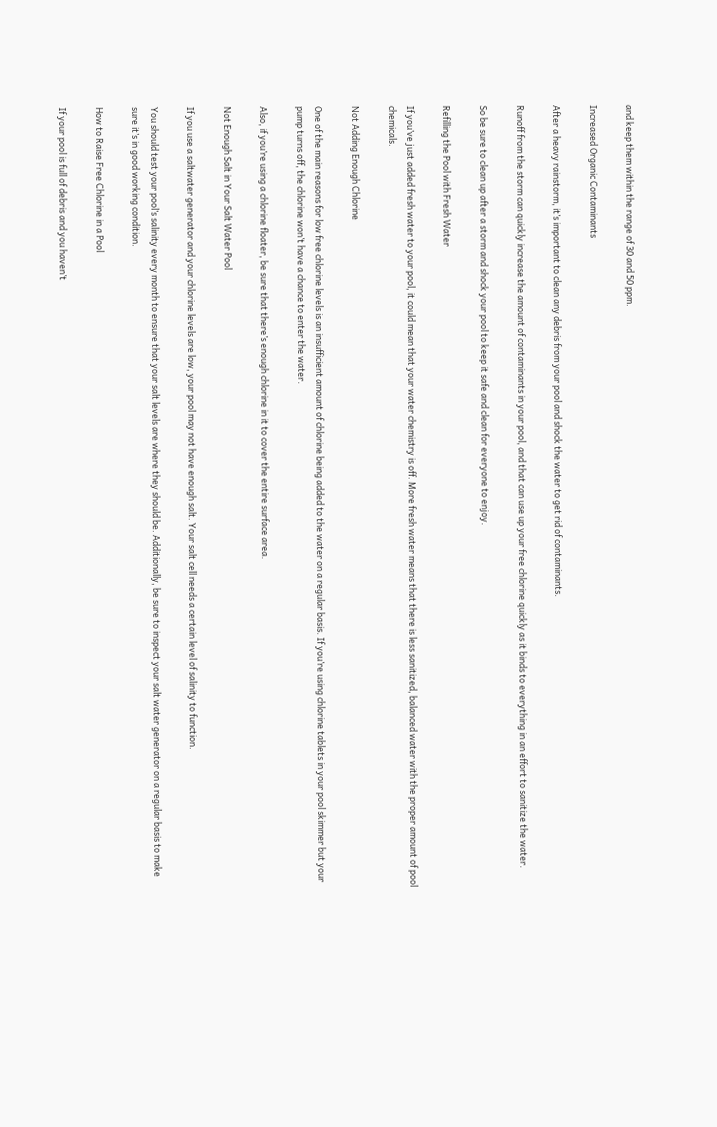and keep them within the range of 30 and 50 ppm.

Increased Organic Contaminants

After a heavy rainstorm, it’s important to clean any debris from your pool and shock the water to get rid of contaminants.

Runoff from the storm can quickly increase the amount of contaminants in your pool, and that can use up your free chlorine quickly as it binds to everything in an effort to sanitize the water.

So be sure to clean up after a storm and shock your pool to keep it safe and clean for everyone to enjoy.

Refilling the Pool with Fresh Water

If you’ve just added fresh water to your pool, it could mean that your water chemistry is off. More fresh water means that there is less sanitized, balanced water with the proper amount of pool chemicals.

Not Adding Enough Chlorine

One of the main reasons for low free chlorine levels is an insufficient amount of chlorine being added to the water on a regular basis. If you’re using chlorine tablets in your pool skimmer but your pump turns off, the chlorine won’t have a chance to enter the water.

Also, if you’re using a chlorine floater, be sure that there’s enough chlorine in it to cover the entire surface area.

Not Enough Salt in Your Salt Water Pool

If you use a saltwater generator and your chlorine levels are low, your pool may not have enough salt. Your salt cell needs a certain level of salinity to function.

You should test your pool’s salinity every month to ensure that your salt levels are where they should be. Additionally, be sure to inspect your salt water generator on a regular basis to make sure it’s in good working condition.

How to Raise Free Chlorine in a Pool

If your pool is full of debris and you haven’t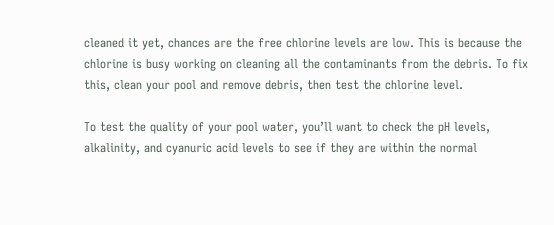cleaned it yet, chances are the free chlorine levels are low. This is because the chlorine is busy working on cleaning all the contaminants from the debris. To fix this, clean your pool and remove debris, then test the chlorine level.

To test the quality of your pool water, you’ll want to check the pH levels, alkalinity, and cyanuric acid levels to see if they are within the normal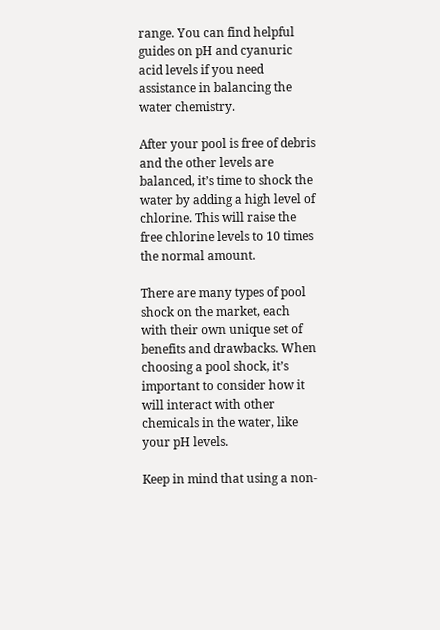range. You can find helpful guides on pH and cyanuric acid levels if you need assistance in balancing the water chemistry.

After your pool is free of debris and the other levels are balanced, it’s time to shock the water by adding a high level of chlorine. This will raise the free chlorine levels to 10 times the normal amount.

There are many types of pool shock on the market, each with their own unique set of benefits and drawbacks. When choosing a pool shock, it’s important to consider how it will interact with other chemicals in the water, like your pH levels.

Keep in mind that using a non-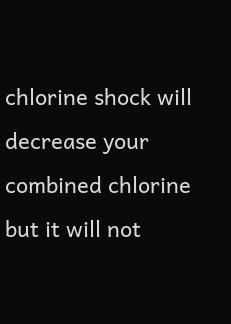chlorine shock will decrease your combined chlorine but it will not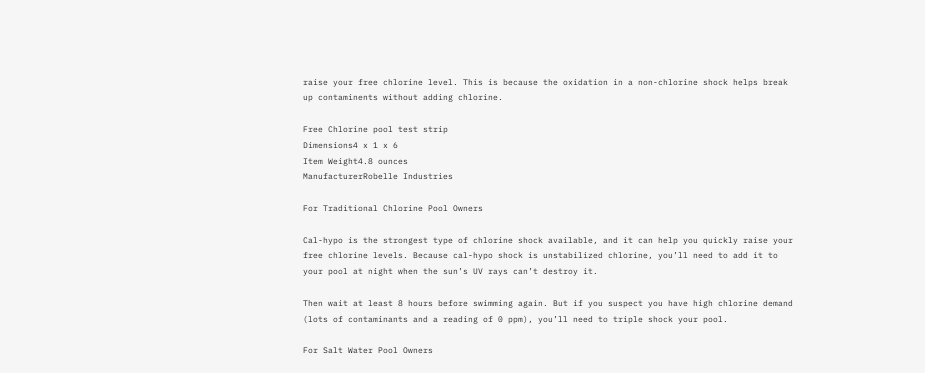raise your free chlorine level. This is because the oxidation in a non-chlorine shock helps break up contaminents without adding chlorine.

Free Chlorine pool test strip
Dimensions4 x 1 x 6
Item Weight4.8 ounces
ManufacturerRobelle Industries

For Traditional Chlorine Pool Owners

Cal-hypo is the strongest type of chlorine shock available, and it can help you quickly raise your free chlorine levels. Because cal-hypo shock is unstabilized chlorine, you’ll need to add it to your pool at night when the sun’s UV rays can’t destroy it.

Then wait at least 8 hours before swimming again. But if you suspect you have high chlorine demand (lots of contaminants and a reading of 0 ppm), you’ll need to triple shock your pool.

For Salt Water Pool Owners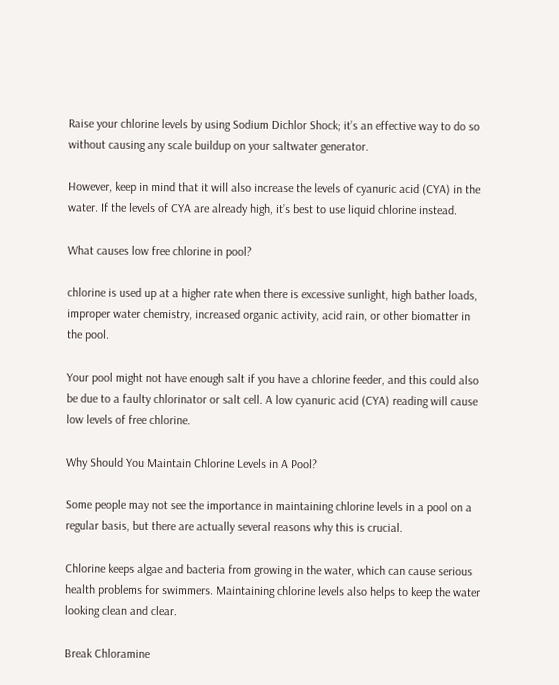Raise your chlorine levels by using Sodium Dichlor Shock; it’s an effective way to do so without causing any scale buildup on your saltwater generator.

However, keep in mind that it will also increase the levels of cyanuric acid (CYA) in the water. If the levels of CYA are already high, it’s best to use liquid chlorine instead.

What causes low free chlorine in pool?

chlorine is used up at a higher rate when there is excessive sunlight, high bather loads, improper water chemistry, increased organic activity, acid rain, or other biomatter in the pool.

Your pool might not have enough salt if you have a chlorine feeder, and this could also be due to a faulty chlorinator or salt cell. A low cyanuric acid (CYA) reading will cause low levels of free chlorine.

Why Should You Maintain Chlorine Levels in A Pool?

Some people may not see the importance in maintaining chlorine levels in a pool on a regular basis, but there are actually several reasons why this is crucial.

Chlorine keeps algae and bacteria from growing in the water, which can cause serious health problems for swimmers. Maintaining chlorine levels also helps to keep the water looking clean and clear.

Break Chloramine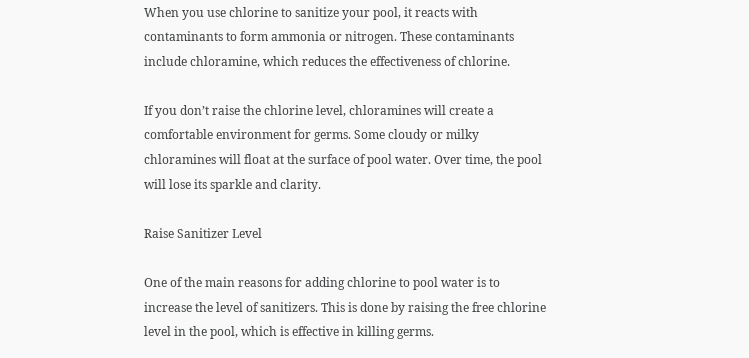When you use chlorine to sanitize your pool, it reacts with contaminants to form ammonia or nitrogen. These contaminants include chloramine, which reduces the effectiveness of chlorine.

If you don’t raise the chlorine level, chloramines will create a comfortable environment for germs. Some cloudy or milky chloramines will float at the surface of pool water. Over time, the pool will lose its sparkle and clarity.

Raise Sanitizer Level

One of the main reasons for adding chlorine to pool water is to increase the level of sanitizers. This is done by raising the free chlorine level in the pool, which is effective in killing germs.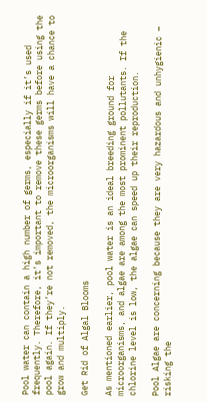Pool water can contain a high number of germs, especially if it’s used frequently. Therefore, it’s important to remove these germs before using the pool again. If they’re not removed, the microorganisms will have a chance to grow and multiply.

Get Rid of Algal Blooms

As mentioned earlier, pool water is an ideal breeding ground for microorganisms, and algae are among the most prominent pollutants. If the chlorine level is low, the algae can speed up their reproduction.

Pool Algae are concerning because they are very hazardous and unhygienic – risking the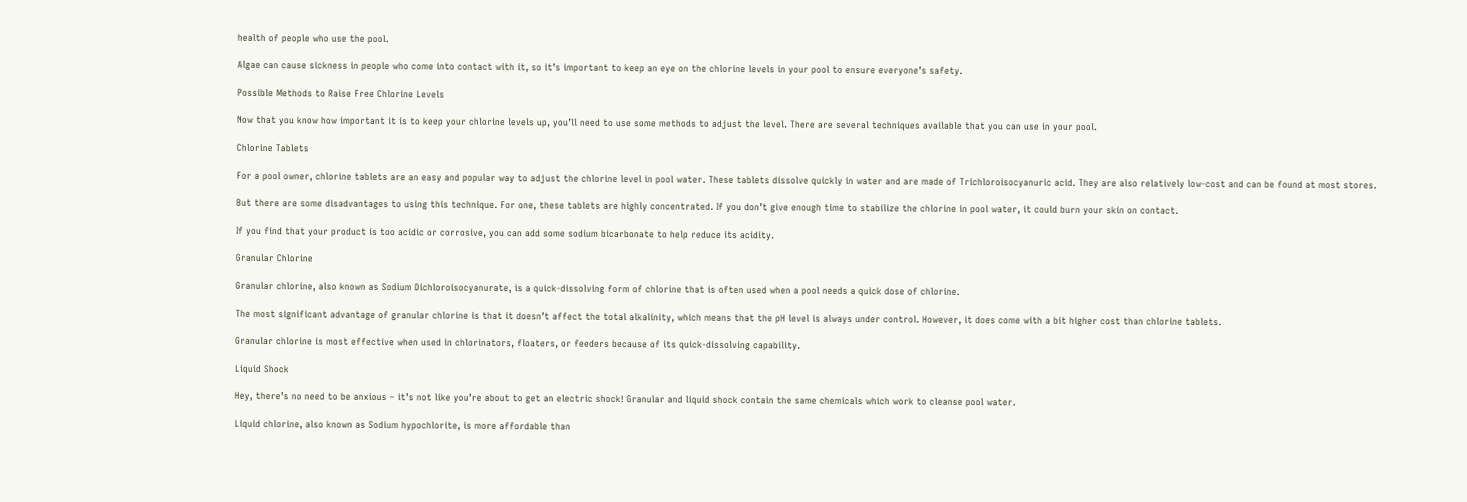health of people who use the pool.

Algae can cause sickness in people who come into contact with it, so it’s important to keep an eye on the chlorine levels in your pool to ensure everyone’s safety.

Possible Methods to Raise Free Chlorine Levels

Now that you know how important it is to keep your chlorine levels up, you’ll need to use some methods to adjust the level. There are several techniques available that you can use in your pool.

Chlorine Tablets

For a pool owner, chlorine tablets are an easy and popular way to adjust the chlorine level in pool water. These tablets dissolve quickly in water and are made of Trichloroisocyanuric acid. They are also relatively low-cost and can be found at most stores.

But there are some disadvantages to using this technique. For one, these tablets are highly concentrated. If you don’t give enough time to stabilize the chlorine in pool water, it could burn your skin on contact.

If you find that your product is too acidic or corrosive, you can add some sodium bicarbonate to help reduce its acidity.

Granular Chlorine

Granular chlorine, also known as Sodium Dichloroisocyanurate, is a quick-dissolving form of chlorine that is often used when a pool needs a quick dose of chlorine.

The most significant advantage of granular chlorine is that it doesn’t affect the total alkalinity, which means that the pH level is always under control. However, it does come with a bit higher cost than chlorine tablets.

Granular chlorine is most effective when used in chlorinators, floaters, or feeders because of its quick-dissolving capability.

Liquid Shock

Hey, there’s no need to be anxious – it’s not like you’re about to get an electric shock! Granular and liquid shock contain the same chemicals which work to cleanse pool water.

Liquid chlorine, also known as Sodium hypochlorite, is more affordable than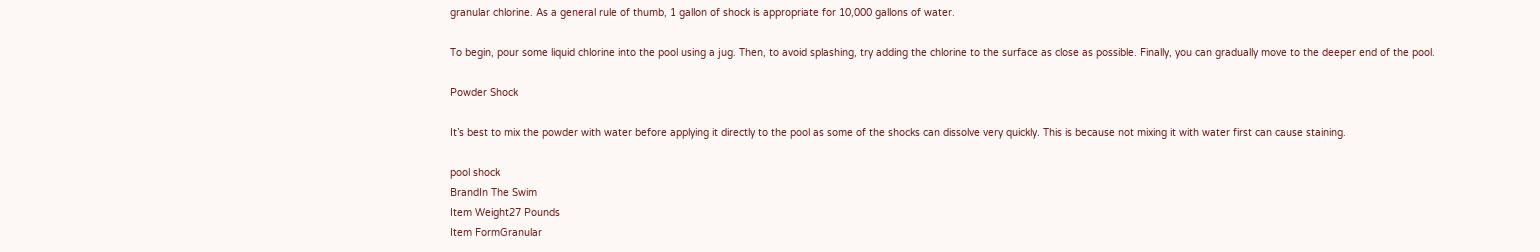granular chlorine. As a general rule of thumb, 1 gallon of shock is appropriate for 10,000 gallons of water.

To begin, pour some liquid chlorine into the pool using a jug. Then, to avoid splashing, try adding the chlorine to the surface as close as possible. Finally, you can gradually move to the deeper end of the pool.

Powder Shock

It’s best to mix the powder with water before applying it directly to the pool as some of the shocks can dissolve very quickly. This is because not mixing it with water first can cause staining.

pool shock
BrandIn The Swim
Item Weight27 Pounds
Item FormGranular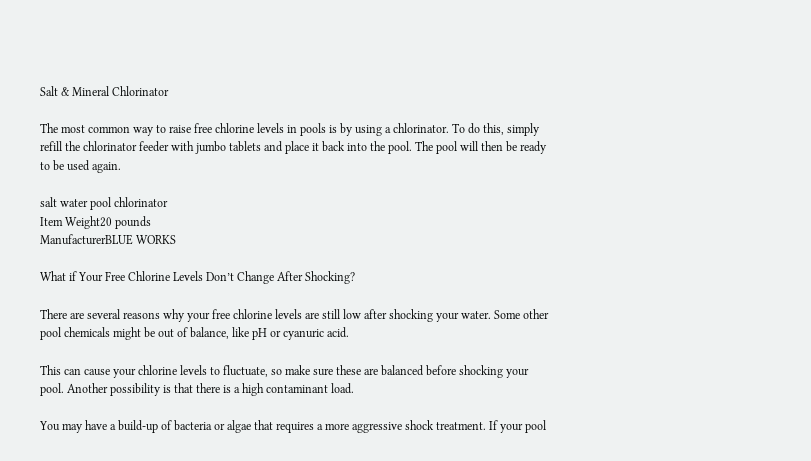Salt & Mineral Chlorinator

The most common way to raise free chlorine levels in pools is by using a chlorinator. To do this, simply refill the chlorinator feeder with jumbo tablets and place it back into the pool. The pool will then be ready to be used again.

salt water pool chlorinator
Item Weight20 pounds
ManufacturerBLUE WORKS

What if Your Free Chlorine Levels Don’t Change After Shocking?

There are several reasons why your free chlorine levels are still low after shocking your water. Some other pool chemicals might be out of balance, like pH or cyanuric acid.

This can cause your chlorine levels to fluctuate, so make sure these are balanced before shocking your pool. Another possibility is that there is a high contaminant load.

You may have a build-up of bacteria or algae that requires a more aggressive shock treatment. If your pool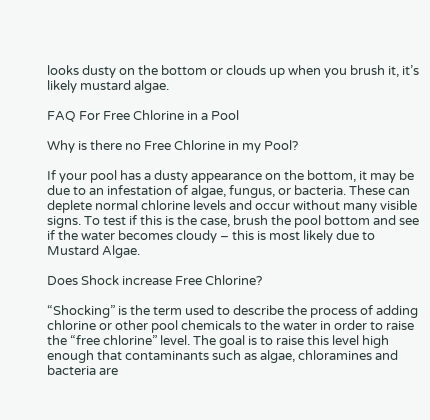looks dusty on the bottom or clouds up when you brush it, it’s likely mustard algae.

FAQ For Free Chlorine in a Pool

Why is there no Free Chlorine in my Pool?

If your pool has a dusty appearance on the bottom, it may be due to an infestation of algae, fungus, or bacteria. These can deplete normal chlorine levels and occur without many visible signs. To test if this is the case, brush the pool bottom and see if the water becomes cloudy – this is most likely due to Mustard Algae.

Does Shock increase Free Chlorine?

“Shocking” is the term used to describe the process of adding chlorine or other pool chemicals to the water in order to raise the “free chlorine” level. The goal is to raise this level high enough that contaminants such as algae, chloramines and bacteria are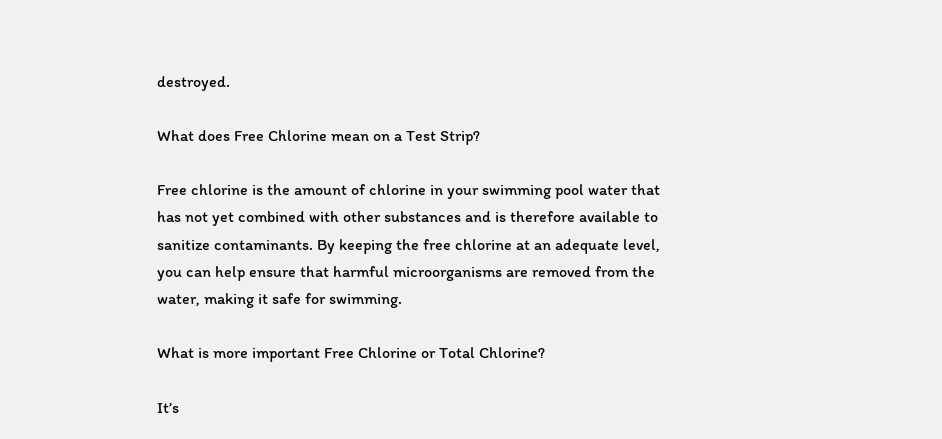destroyed.

What does Free Chlorine mean on a Test Strip?

Free chlorine is the amount of chlorine in your swimming pool water that has not yet combined with other substances and is therefore available to sanitize contaminants. By keeping the free chlorine at an adequate level, you can help ensure that harmful microorganisms are removed from the water, making it safe for swimming.

What is more important Free Chlorine or Total Chlorine?

It’s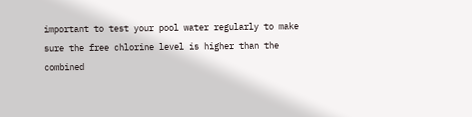important to test your pool water regularly to make sure the free chlorine level is higher than the combined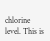chlorine level. This is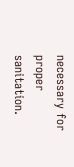necessary for proper sanitation.